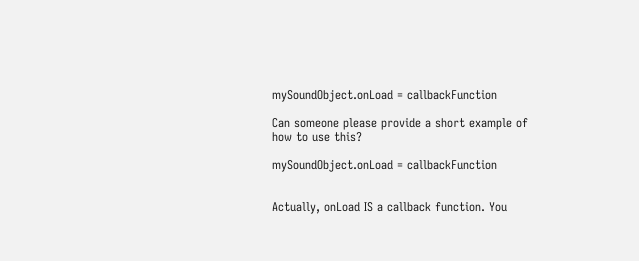mySoundObject.onLoad = callbackFunction

Can someone please provide a short example of how to use this?

mySoundObject.onLoad = callbackFunction


Actually, onLoad IS a callback function. You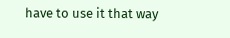have to use it that way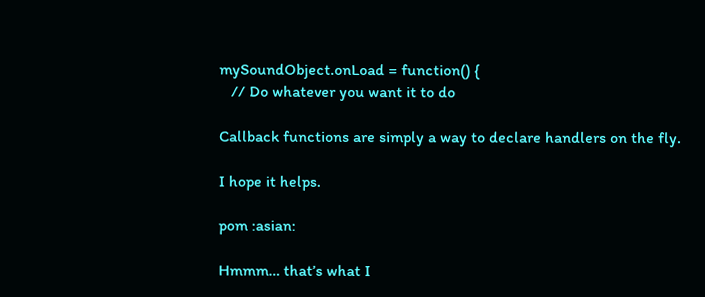mySoundObject.onLoad = function() {
   // Do whatever you want it to do

Callback functions are simply a way to declare handlers on the fly.

I hope it helps.

pom :asian:

Hmmm… that’s what I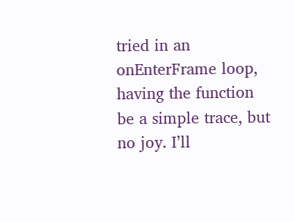tried in an onEnterFrame loop, having the function be a simple trace, but no joy. I’ll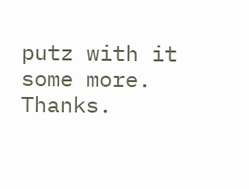putz with it some more. Thanks.